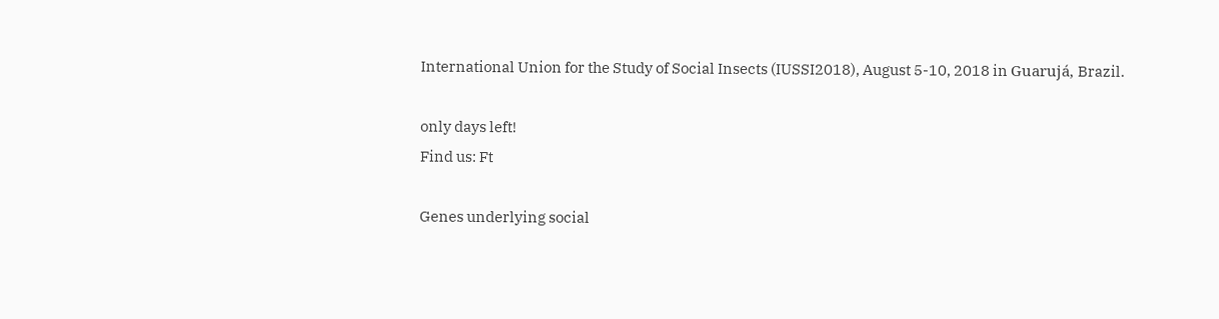International Union for the Study of Social Insects (IUSSI2018), August 5-10, 2018 in Guarujá, Brazil.

only days left!
Find us: Ft

Genes underlying social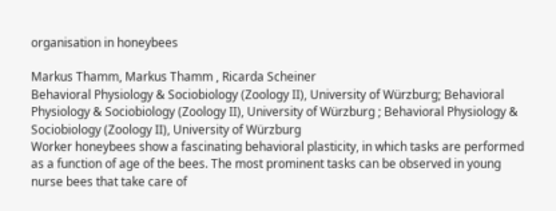organisation in honeybees

Markus Thamm, Markus Thamm , Ricarda Scheiner
Behavioral Physiology & Sociobiology (Zoology II), University of Würzburg; Behavioral Physiology & Sociobiology (Zoology II), University of Würzburg ; Behavioral Physiology & Sociobiology (Zoology II), University of Würzburg
Worker honeybees show a fascinating behavioral plasticity, in which tasks are performed as a function of age of the bees. The most prominent tasks can be observed in young nurse bees that take care of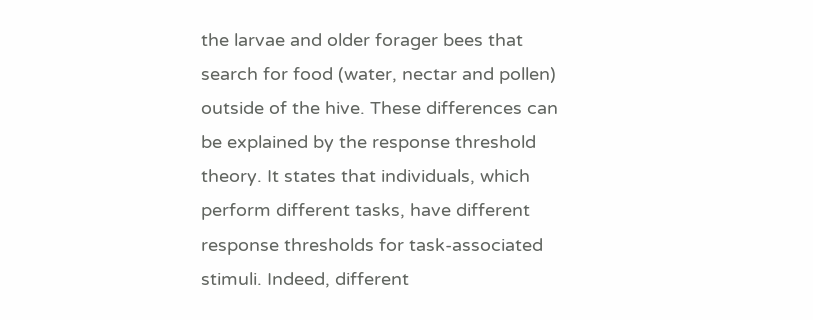the larvae and older forager bees that search for food (water, nectar and pollen) outside of the hive. These differences can be explained by the response threshold theory. It states that individuals, which perform different tasks, have different response thresholds for task-associated stimuli. Indeed, different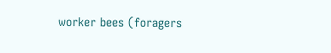worker bees (foragers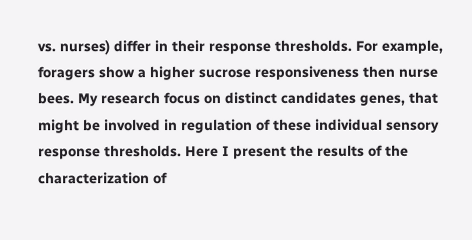vs. nurses) differ in their response thresholds. For example, foragers show a higher sucrose responsiveness then nurse bees. My research focus on distinct candidates genes, that might be involved in regulation of these individual sensory response thresholds. Here I present the results of the characterization of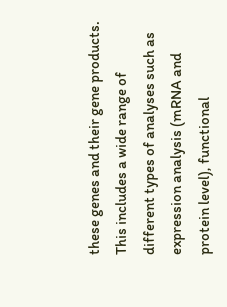these genes and their gene products. This includes a wide range of different types of analyses such as expression analysis (mRNA and protein level), functional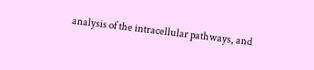analysis of the intracellular pathways, and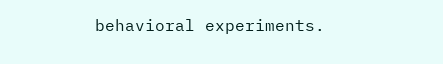behavioral experiments.